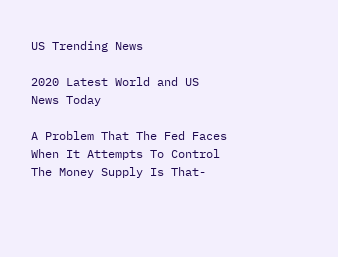US Trending News

2020 Latest World and US News Today

A Problem That The Fed Faces When It Attempts To Control The Money Supply Is That-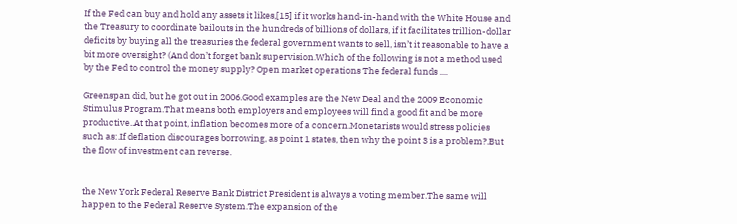If the Fed can buy and hold any assets it likes,[15] if it works hand-in-hand with the White House and the Treasury to coordinate bailouts in the hundreds of billions of dollars, if it facilitates trillion-dollar deficits by buying all the treasuries the federal government wants to sell, isn’t it reasonable to have a bit more oversight? (And don’t forget bank supervision.Which of the following is not a method used by the Fed to control the money supply? Open market operations The federal funds ....

Greenspan did, but he got out in 2006.Good examples are the New Deal and the 2009 Economic Stimulus Program.That means both employers and employees will find a good fit and be more productive..At that point, inflation becomes more of a concern.Monetarists would stress policies such as:.If deflation discourages borrowing, as point 1 states, then why the point 3 is a problem?.But the flow of investment can reverse.


the New York Federal Reserve Bank District President is always a voting member.The same will happen to the Federal Reserve System.The expansion of the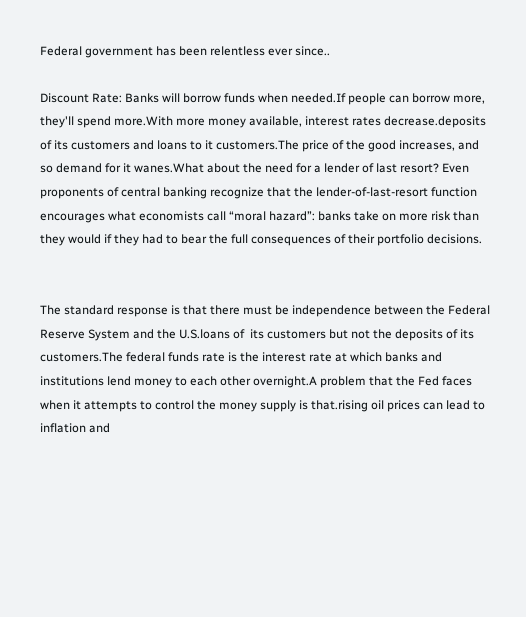Federal government has been relentless ever since..

Discount Rate: Banks will borrow funds when needed.If people can borrow more, they'll spend more.With more money available, interest rates decrease.deposits of its customers and loans to it customers.The price of the good increases, and so demand for it wanes.What about the need for a lender of last resort? Even proponents of central banking recognize that the lender-of-last-resort function encourages what economists call “moral hazard”: banks take on more risk than they would if they had to bear the full consequences of their portfolio decisions.


The standard response is that there must be independence between the Federal Reserve System and the U.S.loans of  its customers but not the deposits of its customers.The federal funds rate is the interest rate at which banks and institutions lend money to each other overnight.A problem that the Fed faces when it attempts to control the money supply is that.rising oil prices can lead to inflation and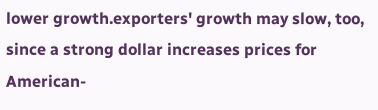lower growth.exporters' growth may slow, too, since a strong dollar increases prices for American-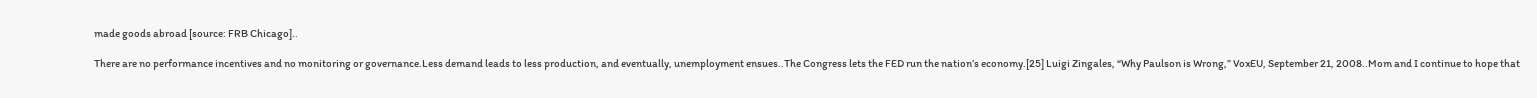made goods abroad [source: FRB Chicago]..

There are no performance incentives and no monitoring or governance.Less demand leads to less production, and eventually, unemployment ensues..The Congress lets the FED run the nation’s economy.[25] Luigi Zingales, “Why Paulson is Wrong,” VoxEU, September 21, 2008..Mom and I continue to hope that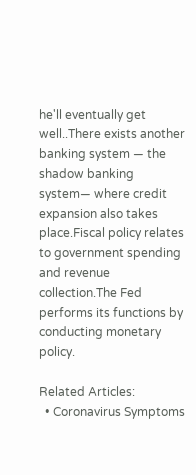he'll eventually get well..There exists another banking system — the shadow banking system— where credit expansion also takes place.Fiscal policy relates to government spending and revenue collection.The Fed performs its functions by conducting monetary policy.

Related Articles:
  • Coronavirus Symptoms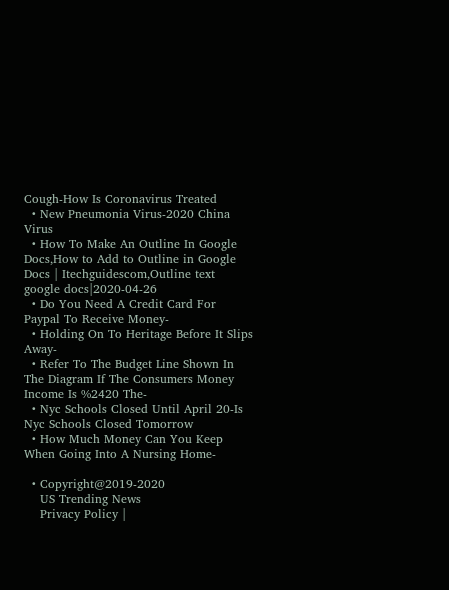Cough-How Is Coronavirus Treated
  • New Pneumonia Virus-2020 China Virus
  • How To Make An Outline In Google Docs,How to Add to Outline in Google Docs | Itechguidescom,Outline text google docs|2020-04-26
  • Do You Need A Credit Card For Paypal To Receive Money-
  • Holding On To Heritage Before It Slips Away-
  • Refer To The Budget Line Shown In The Diagram If The Consumers Money Income Is %2420 The-
  • Nyc Schools Closed Until April 20-Is Nyc Schools Closed Tomorrow
  • How Much Money Can You Keep When Going Into A Nursing Home-

  • Copyright@2019-2020
    US Trending News
    Privacy Policy |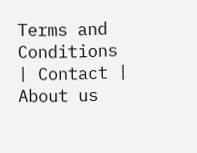Terms and Conditions | Contact | About us